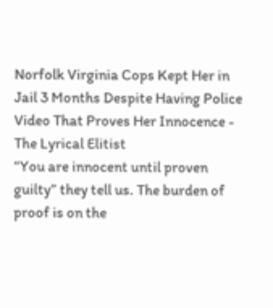Norfolk Virginia Cops Kept Her in Jail 3 Months Despite Having Police Video That Proves Her Innocence - The Lyrical Elitist
“You are innocent until proven guilty” they tell us. The burden of proof is on the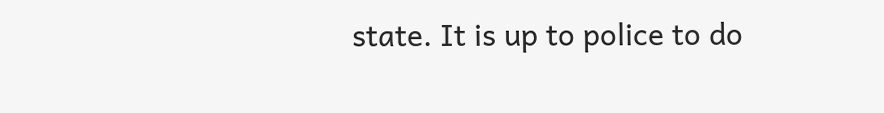state. It is up to police to do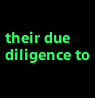their due diligence to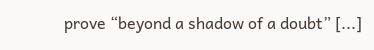prove “beyond a shadow of a doubt” [...]